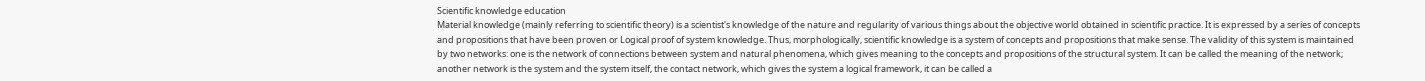Scientific knowledge education
Material knowledge (mainly referring to scientific theory) is a scientist's knowledge of the nature and regularity of various things about the objective world obtained in scientific practice. It is expressed by a series of concepts and propositions that have been proven or Logical proof of system knowledge. Thus, morphologically, scientific knowledge is a system of concepts and propositions that make sense. The validity of this system is maintained by two networks: one is the network of connections between system and natural phenomena, which gives meaning to the concepts and propositions of the structural system. It can be called the meaning of the network; another network is the system and the system itself, the contact network, which gives the system a logical framework, it can be called a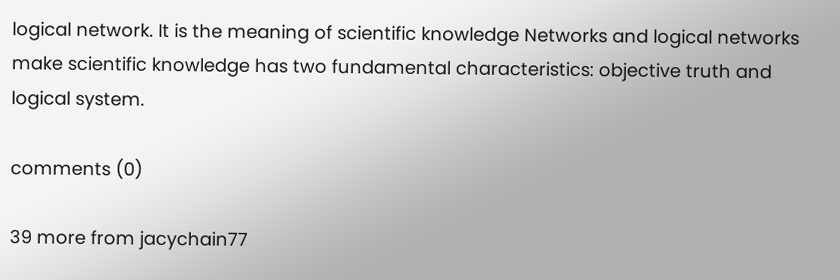logical network. It is the meaning of scientific knowledge Networks and logical networks make scientific knowledge has two fundamental characteristics: objective truth and logical system.

comments (0)

39 more from jacychain77